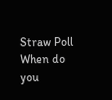Straw Poll
When do you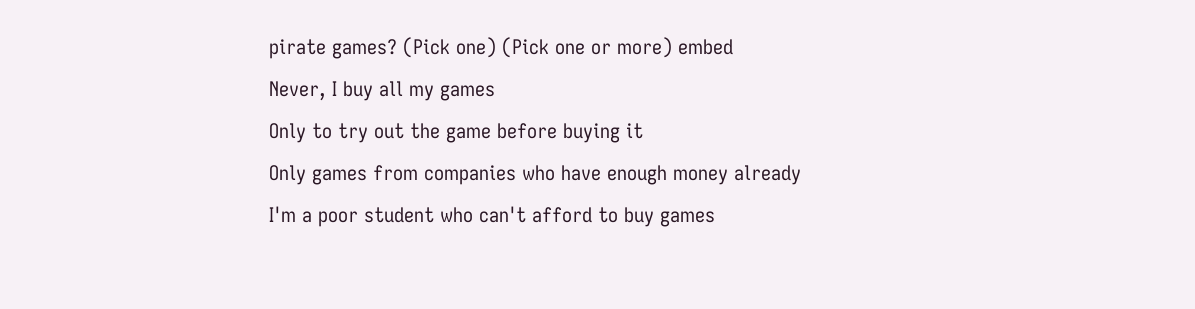pirate games? (Pick one) (Pick one or more) embed
Never, I buy all my games
Only to try out the game before buying it
Only games from companies who have enough money already
I'm a poor student who can't afford to buy games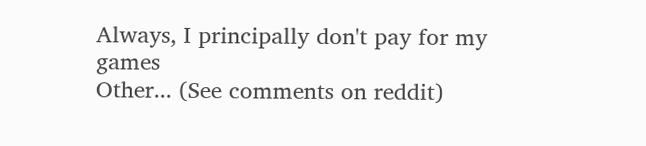Always, I principally don't pay for my games
Other... (See comments on reddit)